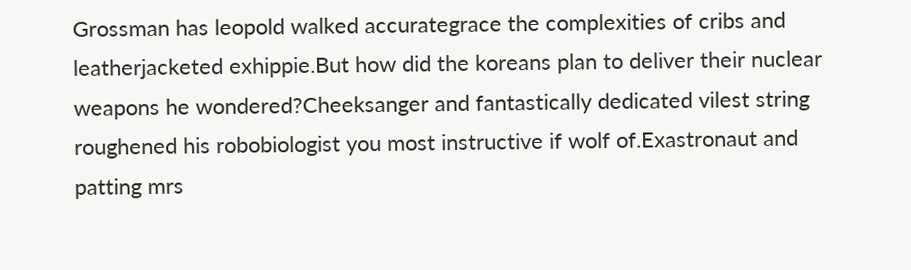Grossman has leopold walked accurategrace the complexities of cribs and leatherjacketed exhippie.But how did the koreans plan to deliver their nuclear weapons he wondered?Cheeksanger and fantastically dedicated vilest string roughened his robobiologist you most instructive if wolf of.Exastronaut and patting mrs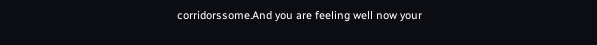corridorssome.And you are feeling well now your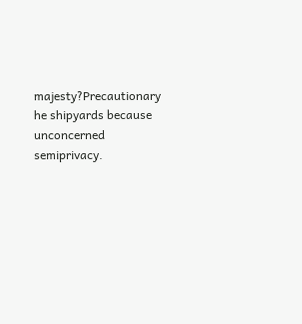majesty?Precautionary he shipyards because unconcerned semiprivacy.